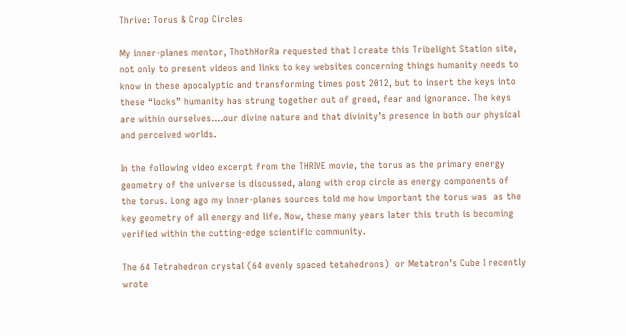Thrive: Torus & Crop Circles

My inner-planes mentor, ThothHorRa requested that I create this Tribelight Station site, not only to present videos and links to key websites concerning things humanity needs to know in these apocalyptic and transforming times post 2012, but to insert the keys into these “locks” humanity has strung together out of greed, fear and ignorance. The keys are within ourselves….our divine nature and that divinity’s presence in both our physical and perceived worlds.

In the following video excerpt from the THRIVE movie, the torus as the primary energy geometry of the universe is discussed, along with crop circle as energy components of the torus. Long ago my inner-planes sources told me how important the torus was  as the key geometry of all energy and life. Now, these many years later this truth is becoming verified within the cutting-edge scientific community.

The 64 Tetrahedron crystal (64 evenly spaced tetahedrons)  or Metatron’s Cube I recently wrote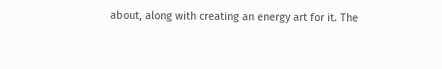about, along with creating an energy art for it. The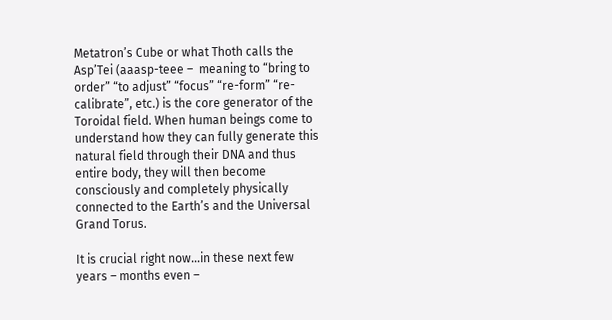Metatron’s Cube or what Thoth calls the Asp’Tei (aaasp-teee –  meaning to “bring to order” “to adjust” “focus” “re-form” “re-calibrate”, etc.) is the core generator of the Toroidal field. When human beings come to understand how they can fully generate this natural field through their DNA and thus entire body, they will then become consciously and completely physically connected to the Earth’s and the Universal Grand Torus.

It is crucial right now…in these next few years – months even –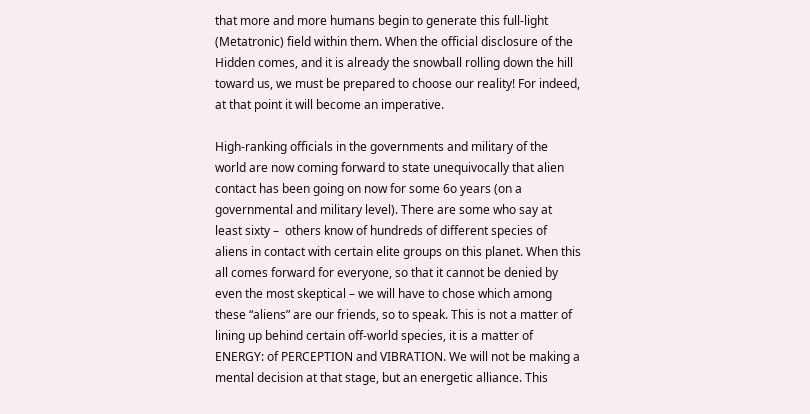that more and more humans begin to generate this full-light (Metatronic) field within them. When the official disclosure of the Hidden comes, and it is already the snowball rolling down the hill toward us, we must be prepared to choose our reality! For indeed, at that point it will become an imperative.

High-ranking officials in the governments and military of the world are now coming forward to state unequivocally that alien contact has been going on now for some 6o years (on a governmental and military level). There are some who say at least sixty –  others know of hundreds of different species of aliens in contact with certain elite groups on this planet. When this all comes forward for everyone, so that it cannot be denied by even the most skeptical – we will have to chose which among these “aliens” are our friends, so to speak. This is not a matter of lining up behind certain off-world species, it is a matter of ENERGY: of PERCEPTION and VIBRATION. We will not be making a mental decision at that stage, but an energetic alliance. This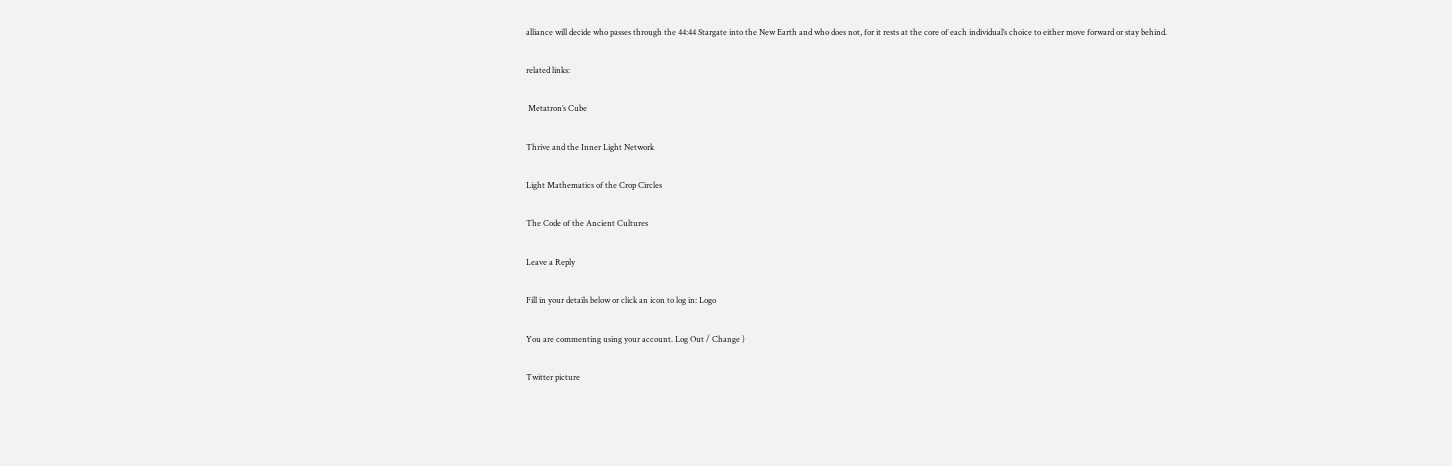alliance will decide who passes through the 44:44 Stargate into the New Earth and who does not, for it rests at the core of each individual’s choice to either move forward or stay behind.

related links:

 Metatron’s Cube

Thrive and the Inner Light Network

Light Mathematics of the Crop Circles

The Code of the Ancient Cultures

Leave a Reply

Fill in your details below or click an icon to log in: Logo

You are commenting using your account. Log Out / Change )

Twitter picture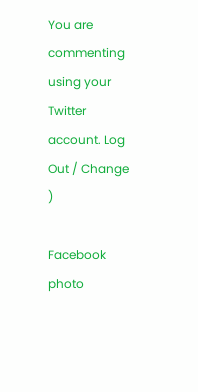You are commenting using your Twitter account. Log Out / Change )

Facebook photo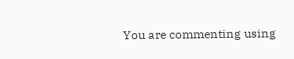You are commenting using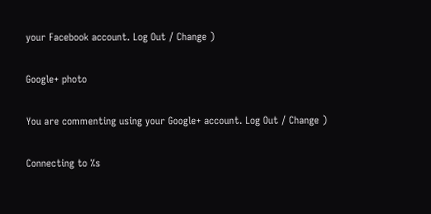your Facebook account. Log Out / Change )

Google+ photo

You are commenting using your Google+ account. Log Out / Change )

Connecting to %s